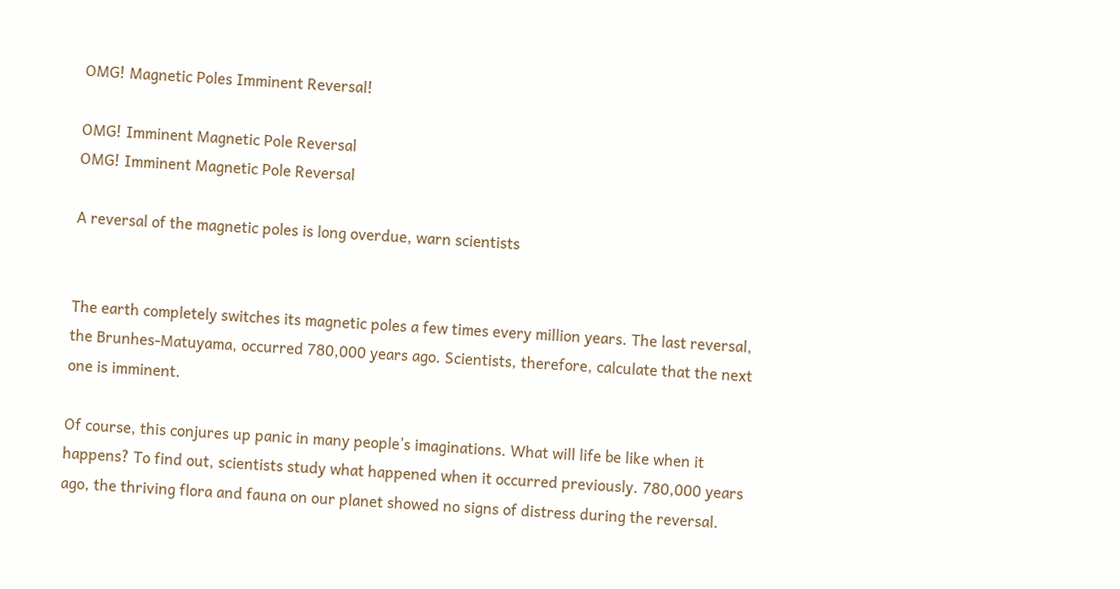OMG! Magnetic Poles Imminent Reversal!

OMG! Imminent Magnetic Pole Reversal
OMG! Imminent Magnetic Pole Reversal

A reversal of the magnetic poles is long overdue, warn scientists


The earth completely switches its magnetic poles a few times every million years. The last reversal, the Brunhes-Matuyama, occurred 780,000 years ago. Scientists, therefore, calculate that the next one is imminent.

Of course, this conjures up panic in many people’s imaginations. What will life be like when it happens? To find out, scientists study what happened when it occurred previously. 780,000 years ago, the thriving flora and fauna on our planet showed no signs of distress during the reversal.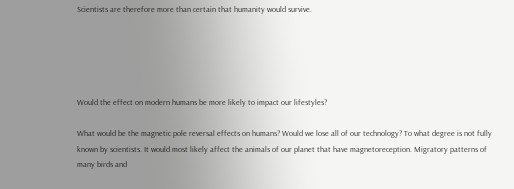Scientists are therefore more than certain that humanity would survive.





Would the effect on modern humans be more likely to impact our lifestyles?

What would be the magnetic pole reversal effects on humans? Would we lose all of our technology? To what degree is not fully known by scientists. It would most likely affect the animals of our planet that have magnetoreception. Migratory patterns of many birds and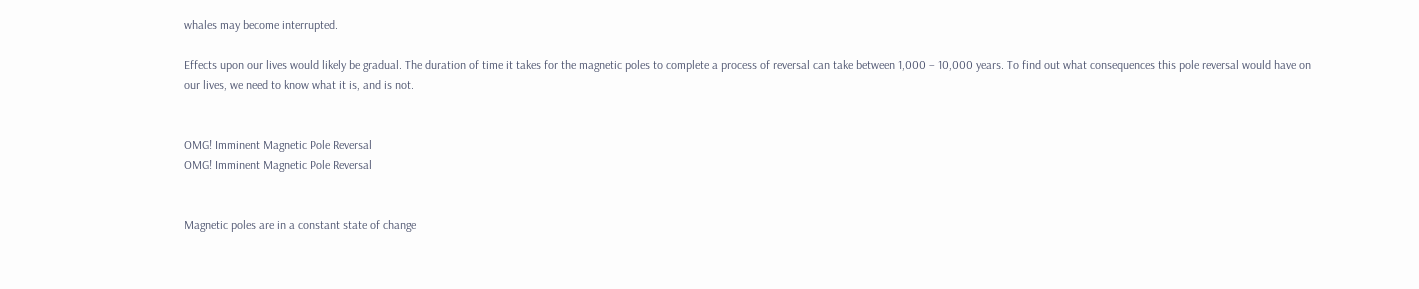whales may become interrupted.

Effects upon our lives would likely be gradual. The duration of time it takes for the magnetic poles to complete a process of reversal can take between 1,000 – 10,000 years. To find out what consequences this pole reversal would have on our lives, we need to know what it is, and is not.


OMG! Imminent Magnetic Pole Reversal
OMG! Imminent Magnetic Pole Reversal


Magnetic poles are in a constant state of change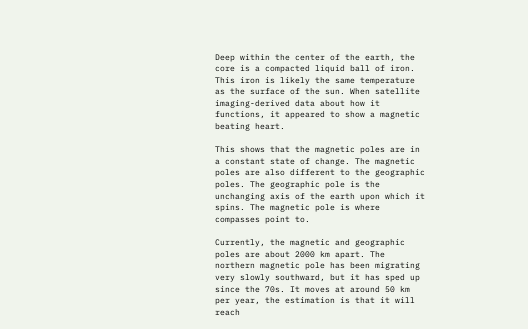Deep within the center of the earth, the core is a compacted liquid ball of iron. This iron is likely the same temperature as the surface of the sun. When satellite imaging-derived data about how it functions, it appeared to show a magnetic beating heart.

This shows that the magnetic poles are in a constant state of change. The magnetic poles are also different to the geographic poles. The geographic pole is the unchanging axis of the earth upon which it spins. The magnetic pole is where compasses point to.

Currently, the magnetic and geographic poles are about 2000 km apart. The northern magnetic pole has been migrating very slowly southward, but it has sped up since the 70s. It moves at around 50 km per year, the estimation is that it will reach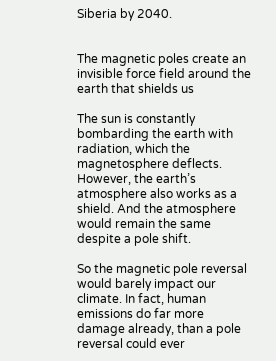Siberia by 2040.


The magnetic poles create an invisible force field around the earth that shields us

The sun is constantly bombarding the earth with radiation, which the magnetosphere deflects. However, the earth’s atmosphere also works as a shield. And the atmosphere would remain the same despite a pole shift.

So the magnetic pole reversal would barely impact our climate. In fact, human emissions do far more damage already, than a pole reversal could ever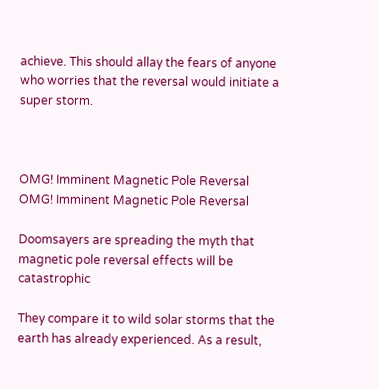achieve. This should allay the fears of anyone who worries that the reversal would initiate a super storm.



OMG! Imminent Magnetic Pole Reversal
OMG! Imminent Magnetic Pole Reversal

Doomsayers are spreading the myth that magnetic pole reversal effects will be catastrophic

They compare it to wild solar storms that the earth has already experienced. As a result,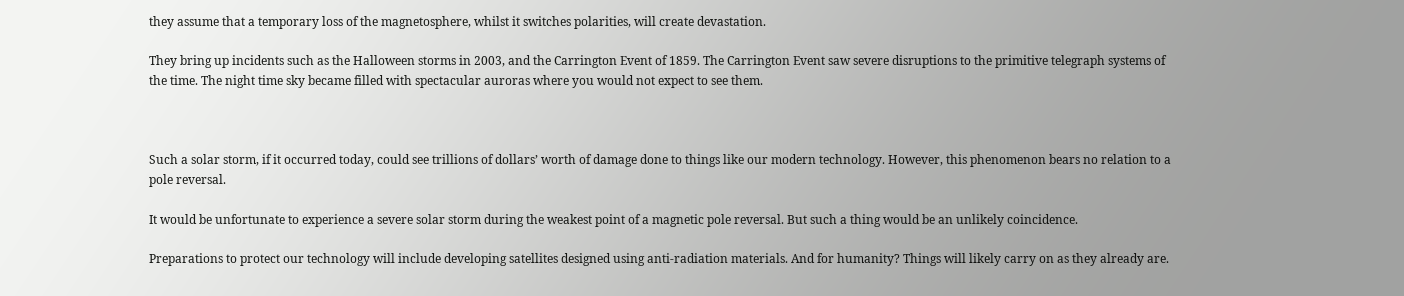they assume that a temporary loss of the magnetosphere, whilst it switches polarities, will create devastation.

They bring up incidents such as the Halloween storms in 2003, and the Carrington Event of 1859. The Carrington Event saw severe disruptions to the primitive telegraph systems of the time. The night time sky became filled with spectacular auroras where you would not expect to see them.



Such a solar storm, if it occurred today, could see trillions of dollars’ worth of damage done to things like our modern technology. However, this phenomenon bears no relation to a pole reversal.

It would be unfortunate to experience a severe solar storm during the weakest point of a magnetic pole reversal. But such a thing would be an unlikely coincidence.

Preparations to protect our technology will include developing satellites designed using anti-radiation materials. And for humanity? Things will likely carry on as they already are.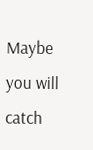Maybe you will catch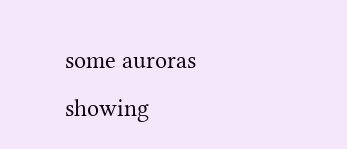some auroras showing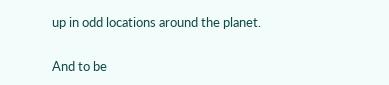up in odd locations around the planet.

And to be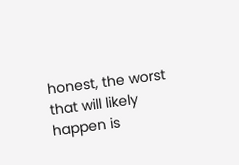honest, the worst that will likely happen is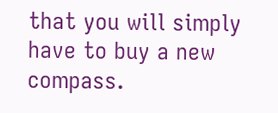that you will simply have to buy a new compass.